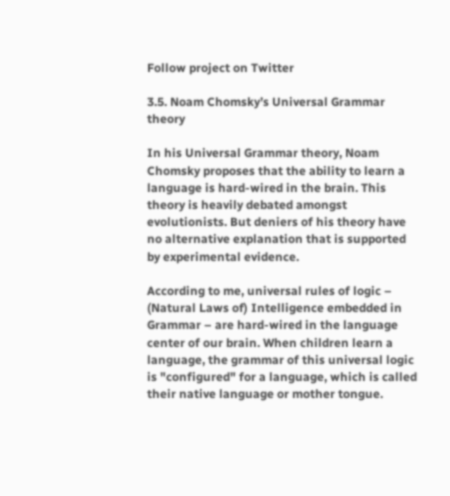Follow project on Twitter

3.5. Noam Chomsky’s Universal Grammar theory

In his Universal Grammar theory, Noam Chomsky proposes that the ability to learn a language is hard-wired in the brain. This theory is heavily debated amongst evolutionists. But deniers of his theory have no alternative explanation that is supported by experimental evidence.

According to me, universal rules of logic – (Natural Laws of) Intelligence embedded in Grammar – are hard-wired in the language center of our brain. When children learn a language, the grammar of this universal logic is "configured" for a language, which is called their native language or mother tongue.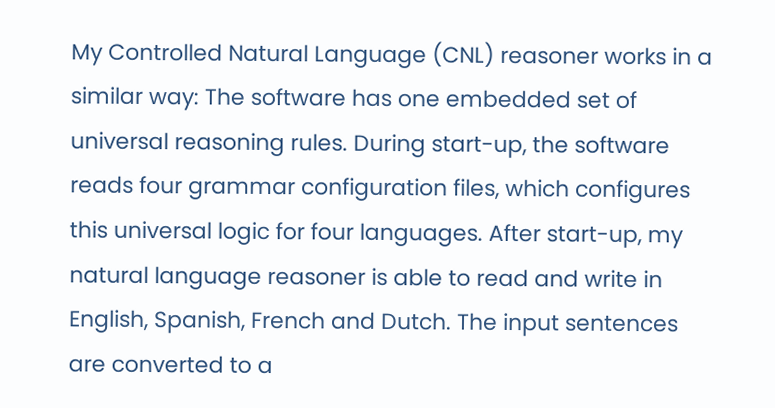My Controlled Natural Language (CNL) reasoner works in a similar way: The software has one embedded set of universal reasoning rules. During start-up, the software reads four grammar configuration files, which configures this universal logic for four languages. After start-up, my natural language reasoner is able to read and write in English, Spanish, French and Dutch. The input sentences are converted to a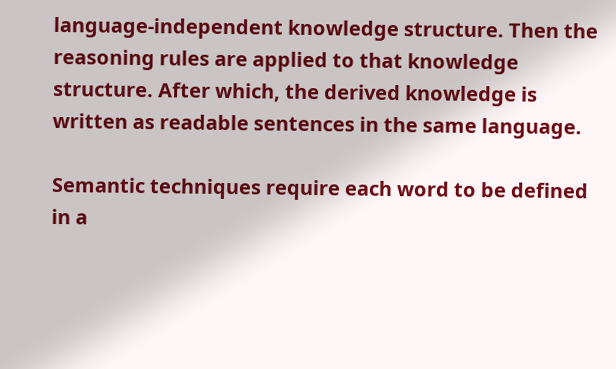language-independent knowledge structure. Then the reasoning rules are applied to that knowledge structure. After which, the derived knowledge is written as readable sentences in the same language.

Semantic techniques require each word to be defined in a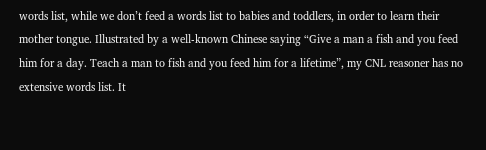words list, while we don’t feed a words list to babies and toddlers, in order to learn their mother tongue. Illustrated by a well-known Chinese saying “Give a man a fish and you feed him for a day. Teach a man to fish and you feed him for a lifetime”, my CNL reasoner has no extensive words list. It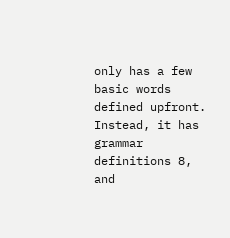only has a few basic words defined upfront. Instead, it has grammar definitions 8, and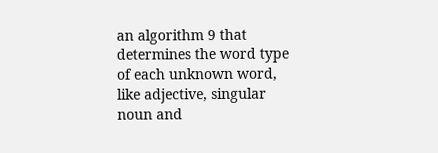an algorithm 9 that determines the word type of each unknown word, like adjective, singular noun and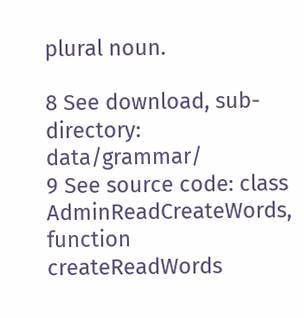plural noun.

8 See download, sub-directory: data/grammar/
9 See source code: class AdminReadCreateWords, function createReadWords